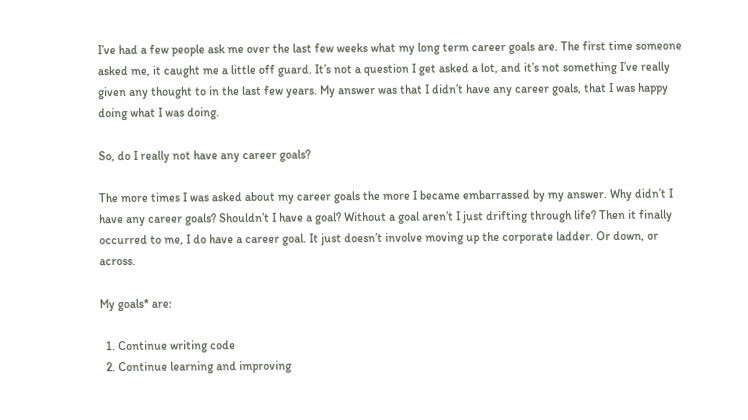I’ve had a few people ask me over the last few weeks what my long term career goals are. The first time someone asked me, it caught me a little off guard. It’s not a question I get asked a lot, and it’s not something I’ve really given any thought to in the last few years. My answer was that I didn’t have any career goals, that I was happy doing what I was doing.

So, do I really not have any career goals?

The more times I was asked about my career goals the more I became embarrassed by my answer. Why didn’t I have any career goals? Shouldn’t I have a goal? Without a goal aren’t I just drifting through life? Then it finally occurred to me, I do have a career goal. It just doesn’t involve moving up the corporate ladder. Or down, or across.

My goals* are:

  1. Continue writing code
  2. Continue learning and improving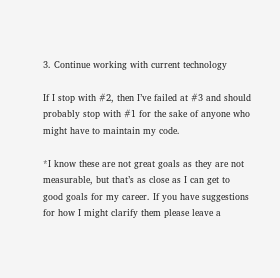3. Continue working with current technology

If I stop with #2, then I’ve failed at #3 and should probably stop with #1 for the sake of anyone who might have to maintain my code.

*I know these are not great goals as they are not measurable, but that’s as close as I can get to good goals for my career. If you have suggestions for how I might clarify them please leave a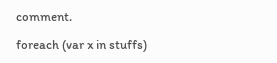comment.

foreach (var x in stuffs)